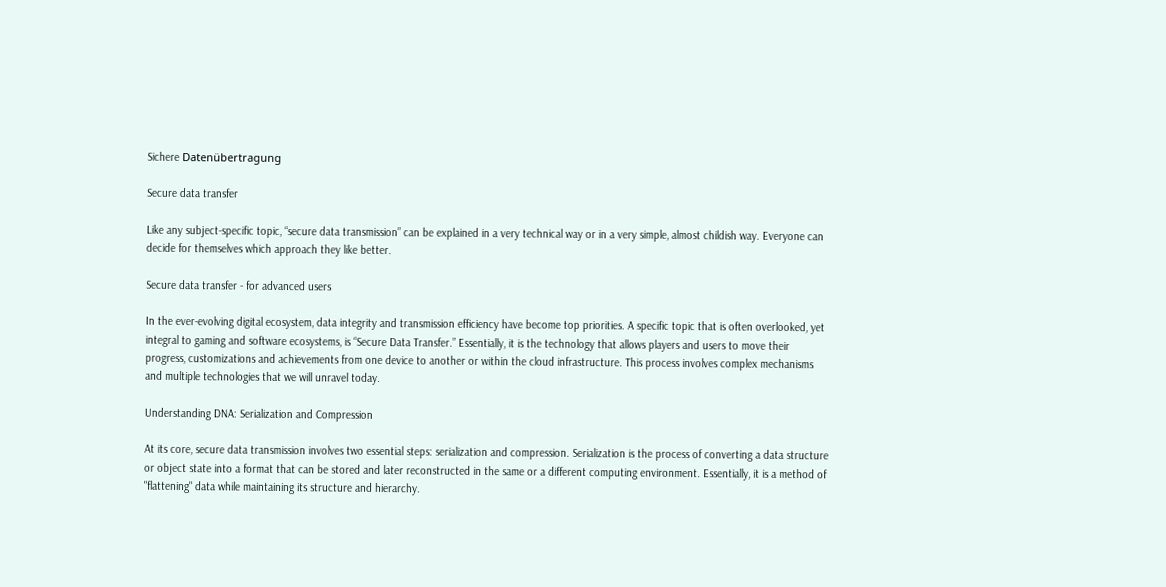Sichere Datenübertragung

Secure data transfer

Like any subject-specific topic, “secure data transmission” can be explained in a very technical way or in a very simple, almost childish way. Everyone can decide for themselves which approach they like better.

Secure data transfer - for advanced users

In the ever-evolving digital ecosystem, data integrity and transmission efficiency have become top priorities. A specific topic that is often overlooked, yet integral to gaming and software ecosystems, is “Secure Data Transfer.” Essentially, it is the technology that allows players and users to move their progress, customizations and achievements from one device to another or within the cloud infrastructure. This process involves complex mechanisms and multiple technologies that we will unravel today.

Understanding DNA: Serialization and Compression

At its core, secure data transmission involves two essential steps: serialization and compression. Serialization is the process of converting a data structure or object state into a format that can be stored and later reconstructed in the same or a different computing environment. Essentially, it is a method of "flattening" data while maintaining its structure and hierarchy.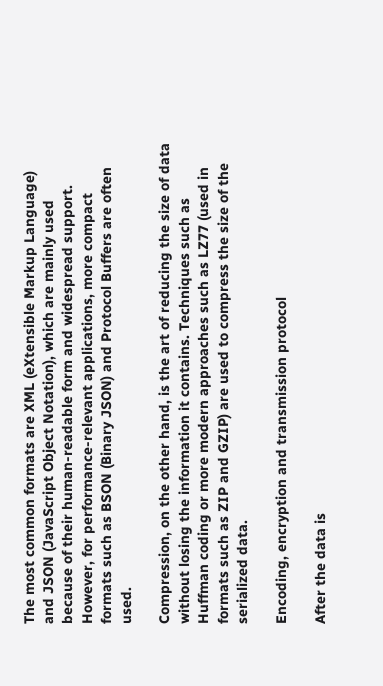The most common formats are XML (eXtensible Markup Language) and JSON (JavaScript Object Notation), which are mainly used because of their human-readable form and widespread support. However, for performance-relevant applications, more compact formats such as BSON (Binary JSON) and Protocol Buffers are often used.

Compression, on the other hand, is the art of reducing the size of data without losing the information it contains. Techniques such as Huffman coding or more modern approaches such as LZ77 (used in formats such as ZIP and GZIP) are used to compress the size of the serialized data.

Encoding, encryption and transmission protocol

After the data is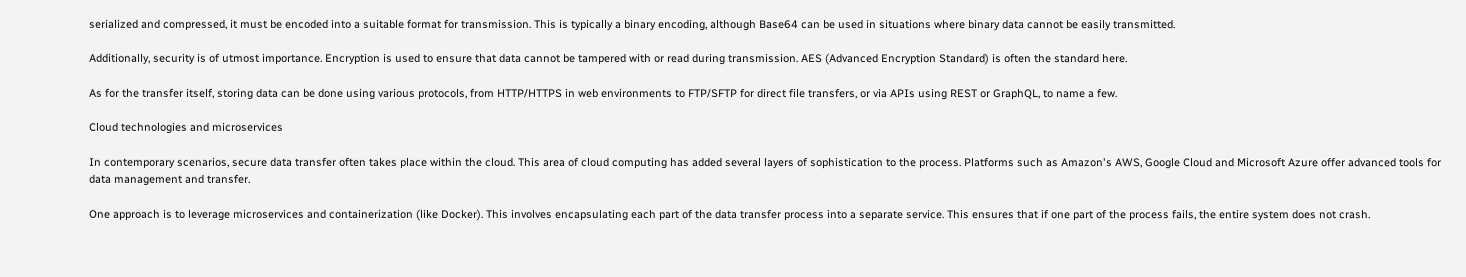serialized and compressed, it must be encoded into a suitable format for transmission. This is typically a binary encoding, although Base64 can be used in situations where binary data cannot be easily transmitted.

Additionally, security is of utmost importance. Encryption is used to ensure that data cannot be tampered with or read during transmission. AES (Advanced Encryption Standard) is often the standard here.

As for the transfer itself, storing data can be done using various protocols, from HTTP/HTTPS in web environments to FTP/SFTP for direct file transfers, or via APIs using REST or GraphQL, to name a few.

Cloud technologies and microservices

In contemporary scenarios, secure data transfer often takes place within the cloud. This area of cloud computing has added several layers of sophistication to the process. Platforms such as Amazon's AWS, Google Cloud and Microsoft Azure offer advanced tools for data management and transfer.

One approach is to leverage microservices and containerization (like Docker). This involves encapsulating each part of the data transfer process into a separate service. This ensures that if one part of the process fails, the entire system does not crash.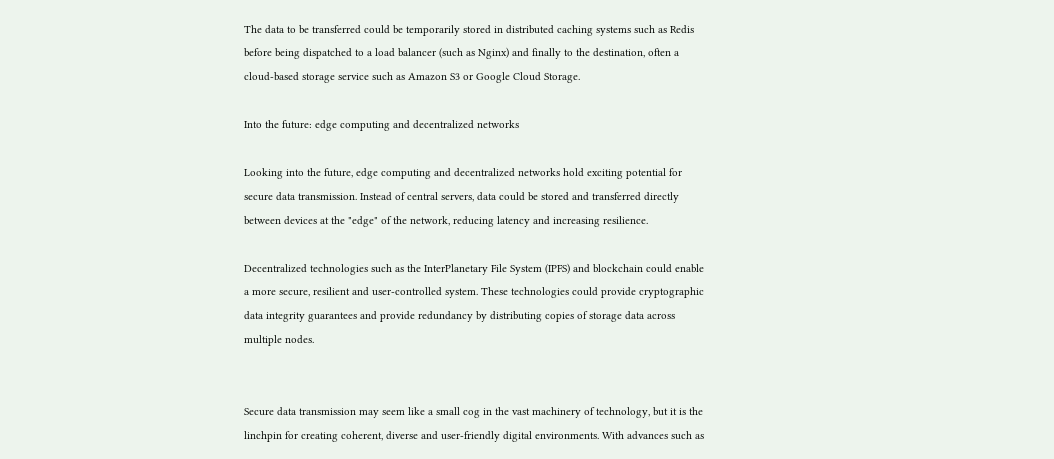The data to be transferred could be temporarily stored in distributed caching systems such as Redis before being dispatched to a load balancer (such as Nginx) and finally to the destination, often a cloud-based storage service such as Amazon S3 or Google Cloud Storage.

Into the future: edge computing and decentralized networks

Looking into the future, edge computing and decentralized networks hold exciting potential for secure data transmission. Instead of central servers, data could be stored and transferred directly between devices at the "edge" of the network, reducing latency and increasing resilience.

Decentralized technologies such as the InterPlanetary File System (IPFS) and blockchain could enable a more secure, resilient and user-controlled system. These technologies could provide cryptographic data integrity guarantees and provide redundancy by distributing copies of storage data across multiple nodes.


Secure data transmission may seem like a small cog in the vast machinery of technology, but it is the linchpin for creating coherent, diverse and user-friendly digital environments. With advances such as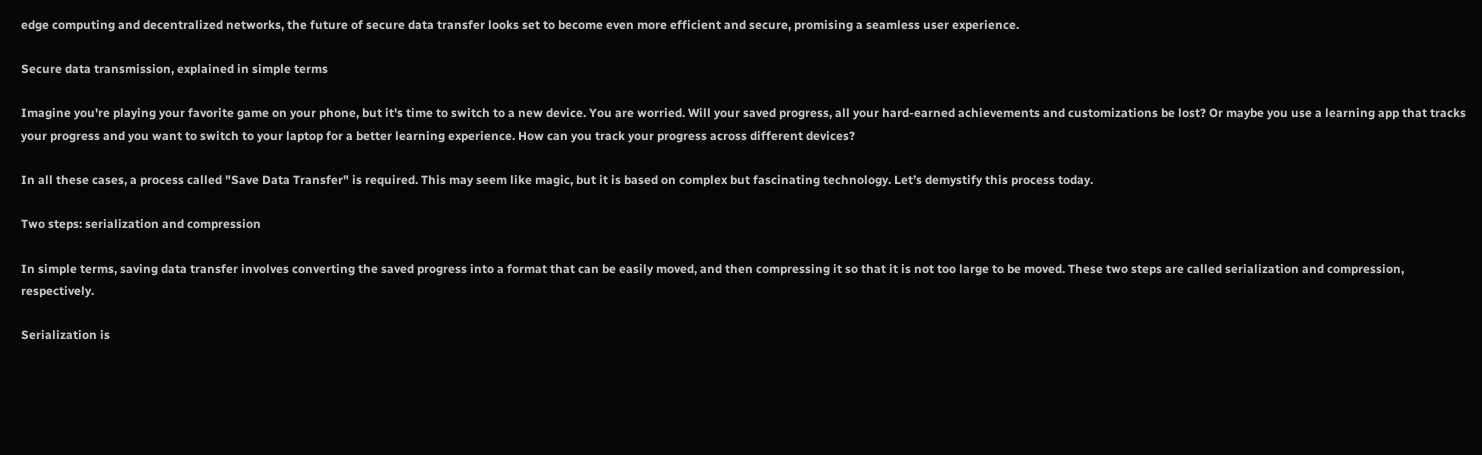edge computing and decentralized networks, the future of secure data transfer looks set to become even more efficient and secure, promising a seamless user experience.

Secure data transmission, explained in simple terms

Imagine you're playing your favorite game on your phone, but it's time to switch to a new device. You are worried. Will your saved progress, all your hard-earned achievements and customizations be lost? Or maybe you use a learning app that tracks your progress and you want to switch to your laptop for a better learning experience. How can you track your progress across different devices?

In all these cases, a process called "Save Data Transfer" is required. This may seem like magic, but it is based on complex but fascinating technology. Let’s demystify this process today.

Two steps: serialization and compression

In simple terms, saving data transfer involves converting the saved progress into a format that can be easily moved, and then compressing it so that it is not too large to be moved. These two steps are called serialization and compression, respectively.

Serialization is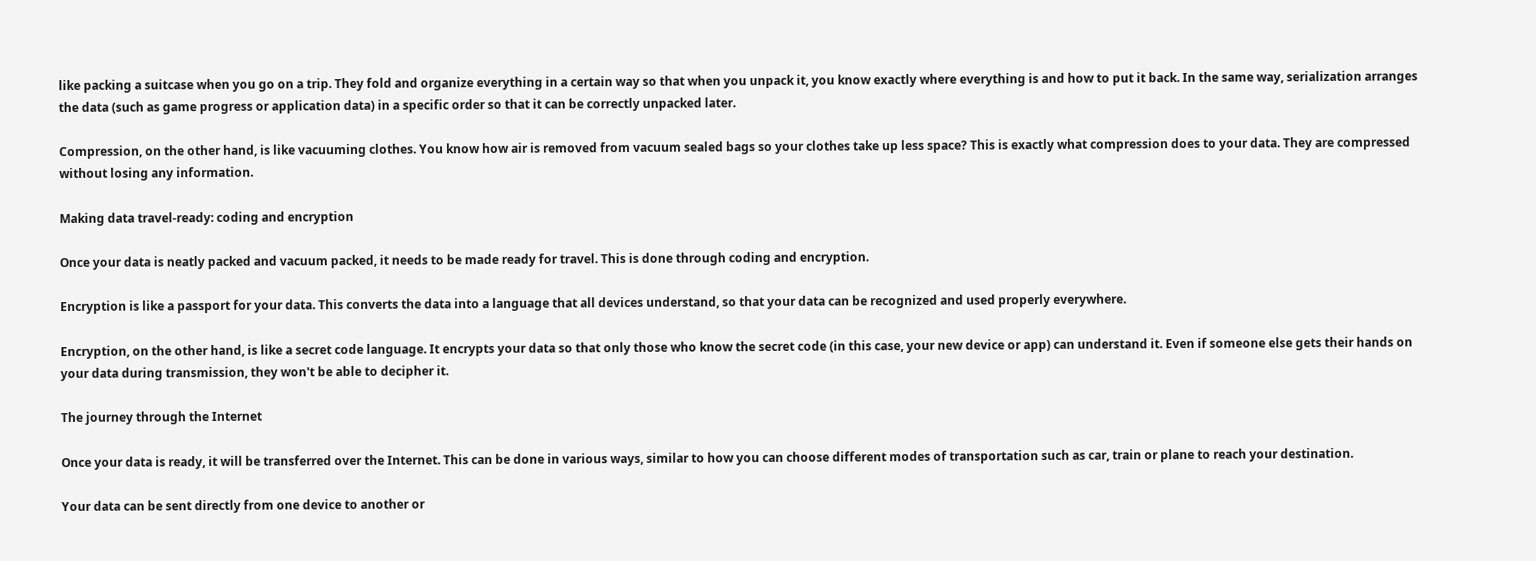like packing a suitcase when you go on a trip. They fold and organize everything in a certain way so that when you unpack it, you know exactly where everything is and how to put it back. In the same way, serialization arranges the data (such as game progress or application data) in a specific order so that it can be correctly unpacked later.

Compression, on the other hand, is like vacuuming clothes. You know how air is removed from vacuum sealed bags so your clothes take up less space? This is exactly what compression does to your data. They are compressed without losing any information.

Making data travel-ready: coding and encryption

Once your data is neatly packed and vacuum packed, it needs to be made ready for travel. This is done through coding and encryption.

Encryption is like a passport for your data. This converts the data into a language that all devices understand, so that your data can be recognized and used properly everywhere.

Encryption, on the other hand, is like a secret code language. It encrypts your data so that only those who know the secret code (in this case, your new device or app) can understand it. Even if someone else gets their hands on your data during transmission, they won't be able to decipher it.

The journey through the Internet

Once your data is ready, it will be transferred over the Internet. This can be done in various ways, similar to how you can choose different modes of transportation such as car, train or plane to reach your destination.

Your data can be sent directly from one device to another or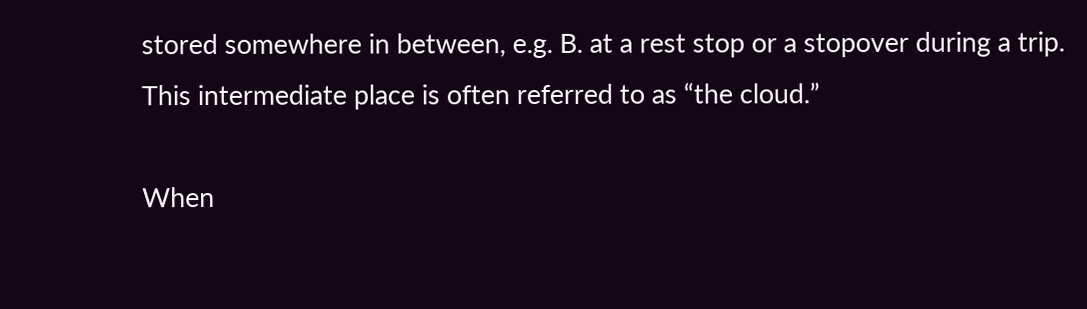stored somewhere in between, e.g. B. at a rest stop or a stopover during a trip. This intermediate place is often referred to as “the cloud.”

When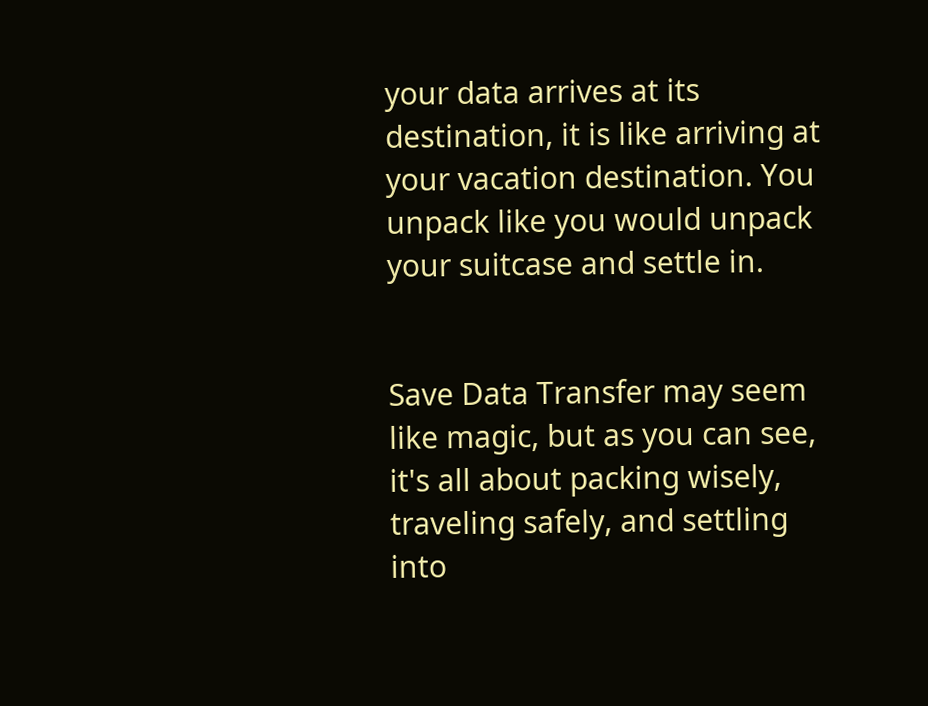your data arrives at its destination, it is like arriving at your vacation destination. You unpack like you would unpack your suitcase and settle in.


Save Data Transfer may seem like magic, but as you can see, it's all about packing wisely, traveling safely, and settling into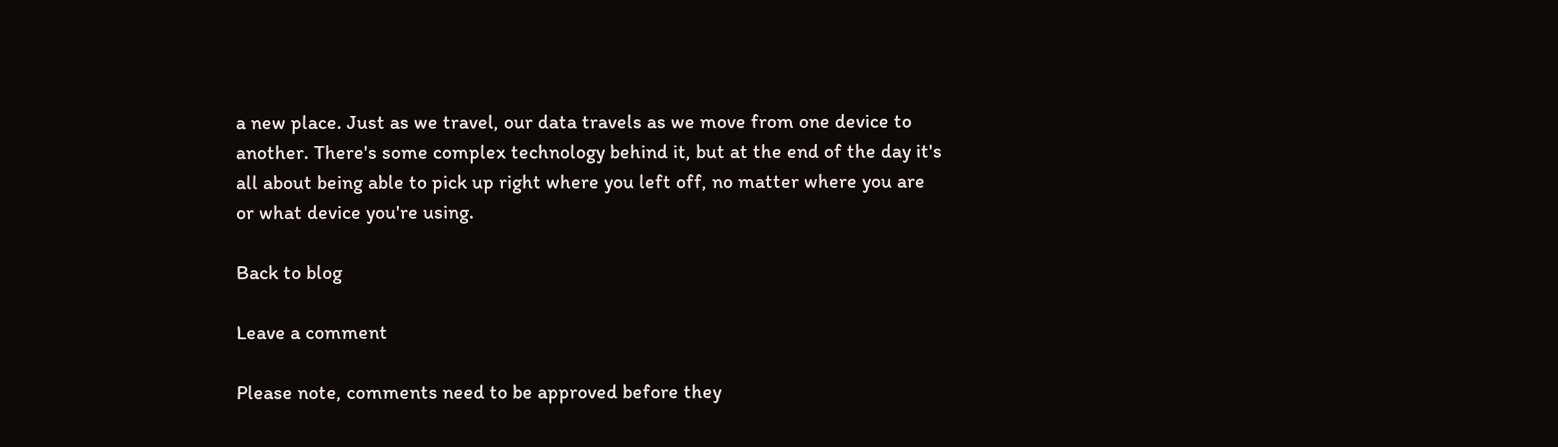a new place. Just as we travel, our data travels as we move from one device to another. There's some complex technology behind it, but at the end of the day it's all about being able to pick up right where you left off, no matter where you are or what device you're using.

Back to blog

Leave a comment

Please note, comments need to be approved before they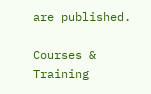are published.

Courses & Training